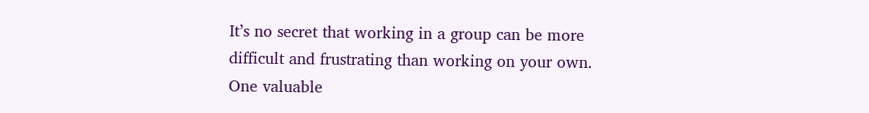It’s no secret that working in a group can be more difficult and frustrating than working on your own. One valuable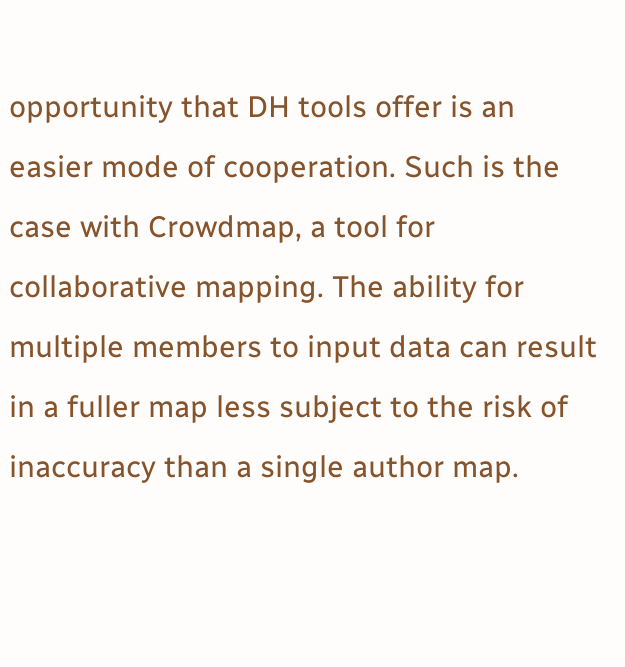opportunity that DH tools offer is an easier mode of cooperation. Such is the case with Crowdmap, a tool for collaborative mapping. The ability for multiple members to input data can result in a fuller map less subject to the risk of inaccuracy than a single author map.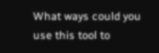What ways could you use this tool to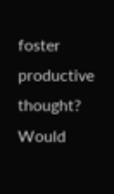foster productive thought? Would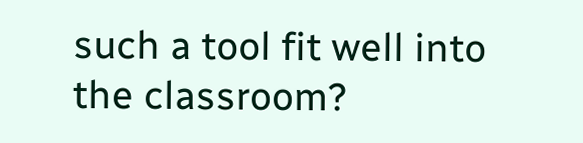such a tool fit well into the classroom?